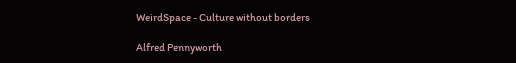WeirdSpace - Culture without borders

Alfred Pennyworth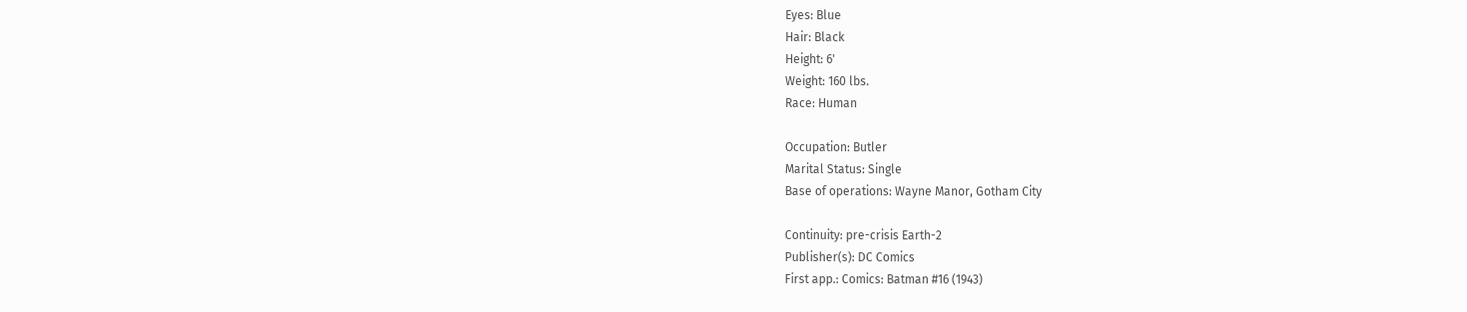Eyes: Blue
Hair: Black
Height: 6'
Weight: 160 lbs.
Race: Human

Occupation: Butler
Marital Status: Single
Base of operations: Wayne Manor, Gotham City

Continuity: pre-crisis Earth-2
Publisher(s): DC Comics
First app.: Comics: Batman #16 (1943)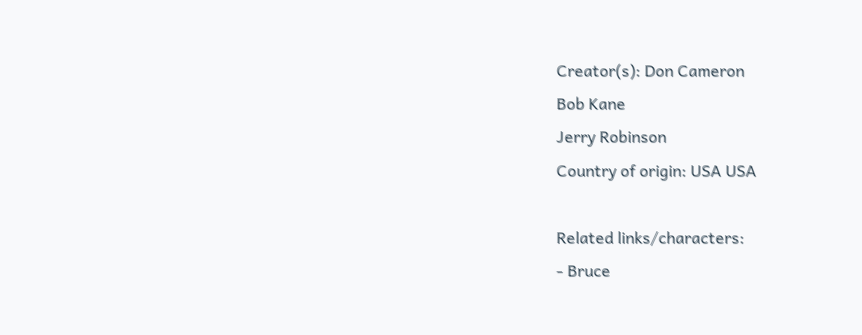Creator(s): Don Cameron
Bob Kane
Jerry Robinson
Country of origin: USA USA

Related links/characters:
- Bruce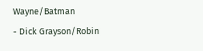Wayne/Batman
- Dick Grayson/Robin